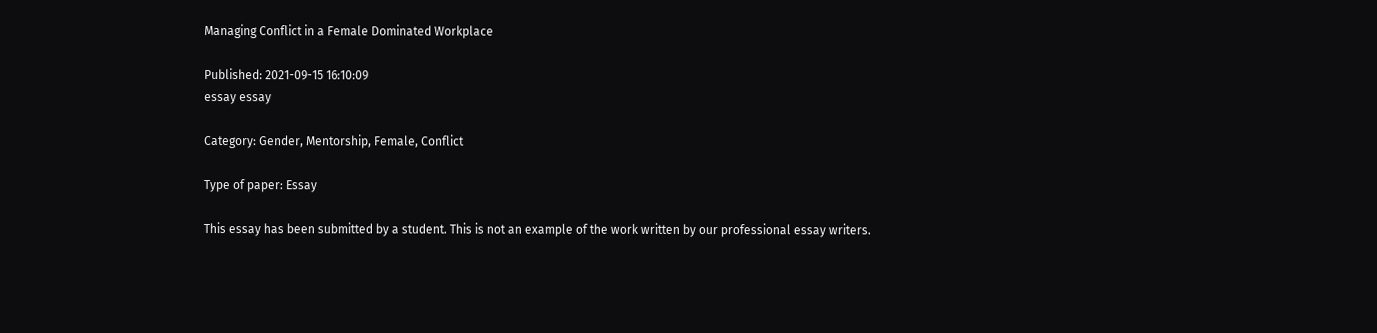Managing Conflict in a Female Dominated Workplace

Published: 2021-09-15 16:10:09
essay essay

Category: Gender, Mentorship, Female, Conflict

Type of paper: Essay

This essay has been submitted by a student. This is not an example of the work written by our professional essay writers.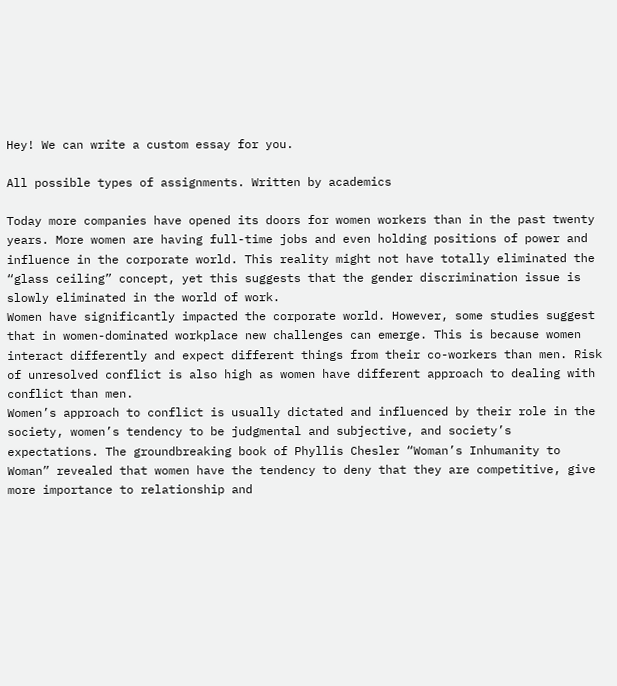Hey! We can write a custom essay for you.

All possible types of assignments. Written by academics

Today more companies have opened its doors for women workers than in the past twenty years. More women are having full-time jobs and even holding positions of power and influence in the corporate world. This reality might not have totally eliminated the “glass ceiling” concept, yet this suggests that the gender discrimination issue is slowly eliminated in the world of work.
Women have significantly impacted the corporate world. However, some studies suggest that in women-dominated workplace new challenges can emerge. This is because women interact differently and expect different things from their co-workers than men. Risk of unresolved conflict is also high as women have different approach to dealing with conflict than men.
Women’s approach to conflict is usually dictated and influenced by their role in the society, women’s tendency to be judgmental and subjective, and society’s expectations. The groundbreaking book of Phyllis Chesler “Woman’s Inhumanity to Woman” revealed that women have the tendency to deny that they are competitive, give more importance to relationship and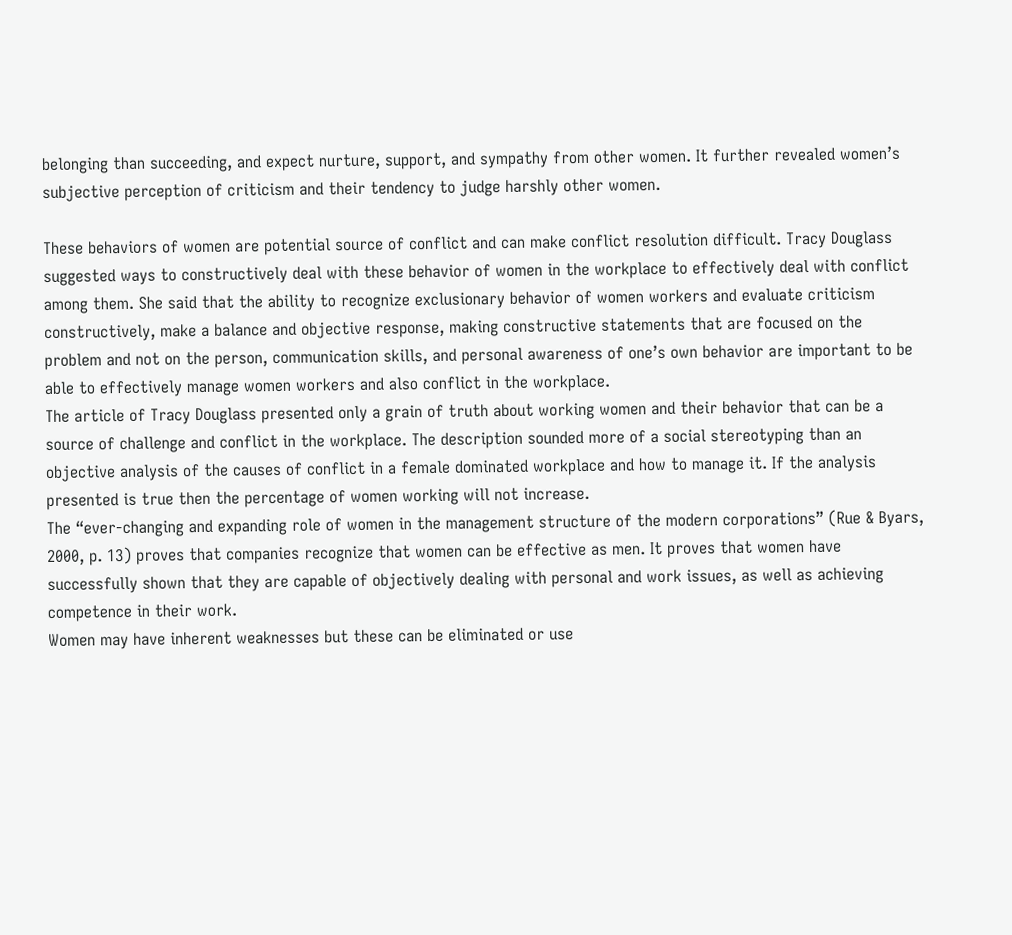belonging than succeeding, and expect nurture, support, and sympathy from other women. It further revealed women’s subjective perception of criticism and their tendency to judge harshly other women.

These behaviors of women are potential source of conflict and can make conflict resolution difficult. Tracy Douglass suggested ways to constructively deal with these behavior of women in the workplace to effectively deal with conflict among them. She said that the ability to recognize exclusionary behavior of women workers and evaluate criticism constructively, make a balance and objective response, making constructive statements that are focused on the problem and not on the person, communication skills, and personal awareness of one’s own behavior are important to be able to effectively manage women workers and also conflict in the workplace.
The article of Tracy Douglass presented only a grain of truth about working women and their behavior that can be a source of challenge and conflict in the workplace. The description sounded more of a social stereotyping than an objective analysis of the causes of conflict in a female dominated workplace and how to manage it. If the analysis presented is true then the percentage of women working will not increase.
The “ever-changing and expanding role of women in the management structure of the modern corporations” (Rue & Byars, 2000, p. 13) proves that companies recognize that women can be effective as men. It proves that women have successfully shown that they are capable of objectively dealing with personal and work issues, as well as achieving competence in their work.
Women may have inherent weaknesses but these can be eliminated or use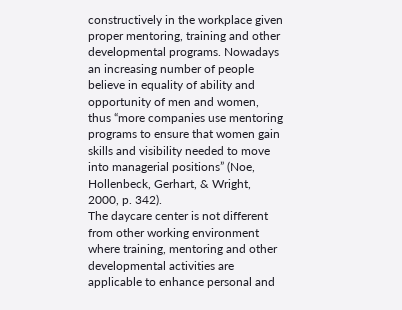constructively in the workplace given proper mentoring, training and other developmental programs. Nowadays an increasing number of people believe in equality of ability and opportunity of men and women, thus “more companies use mentoring programs to ensure that women gain skills and visibility needed to move into managerial positions” (Noe, Hollenbeck, Gerhart, & Wright, 2000, p. 342).
The daycare center is not different from other working environment where training, mentoring and other developmental activities are applicable to enhance personal and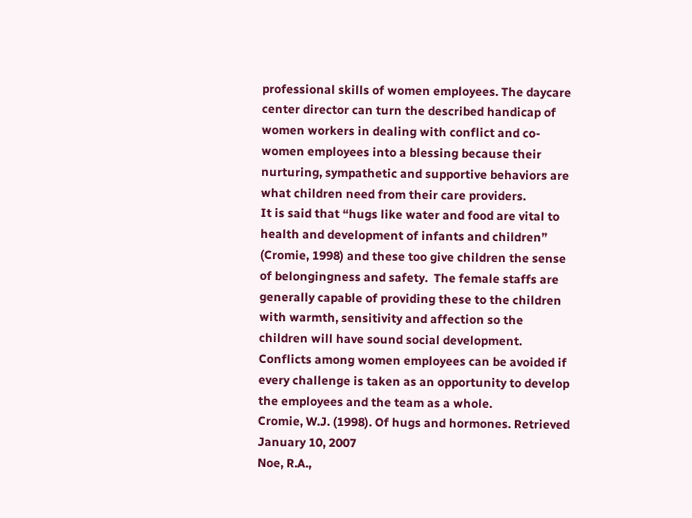professional skills of women employees. The daycare center director can turn the described handicap of women workers in dealing with conflict and co-women employees into a blessing because their nurturing, sympathetic and supportive behaviors are what children need from their care providers.
It is said that “hugs like water and food are vital to health and development of infants and children” (Cromie, 1998) and these too give children the sense of belongingness and safety.  The female staffs are generally capable of providing these to the children with warmth, sensitivity and affection so the children will have sound social development. Conflicts among women employees can be avoided if every challenge is taken as an opportunity to develop the employees and the team as a whole.
Cromie, W.J. (1998). Of hugs and hormones. Retrieved January 10, 2007
Noe, R.A.,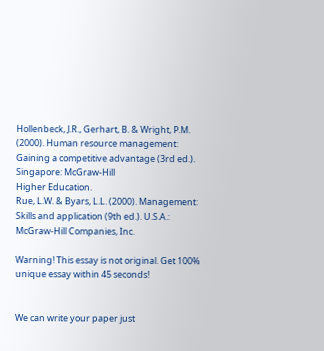Hollenbeck, J.R., Gerhart, B. & Wright, P.M. (2000). Human resource management: Gaining a competitive advantage (3rd ed.). Singapore: McGraw-Hill
Higher Education.
Rue, L.W. & Byars, L.L. (2000). Management: Skills and application (9th ed.). U.S.A.:
McGraw-Hill Companies, Inc.

Warning! This essay is not original. Get 100% unique essay within 45 seconds!


We can write your paper just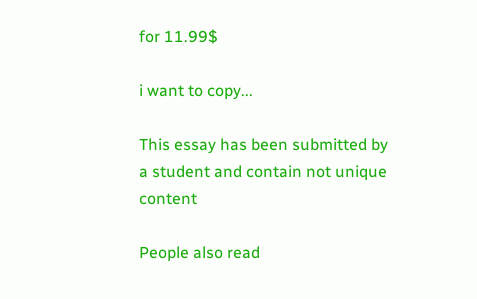for 11.99$

i want to copy...

This essay has been submitted by a student and contain not unique content

People also read